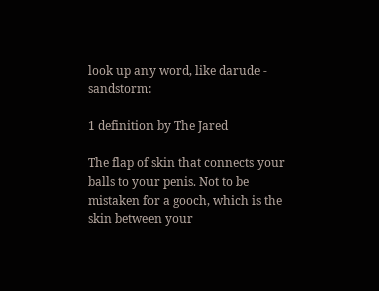look up any word, like darude - sandstorm:

1 definition by The Jared

The flap of skin that connects your balls to your penis. Not to be mistaken for a gooch, which is the skin between your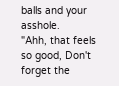balls and your asshole.
"Ahh, that feels so good, Don't forget the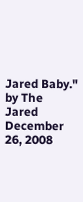Jared Baby."
by The Jared December 26, 2008